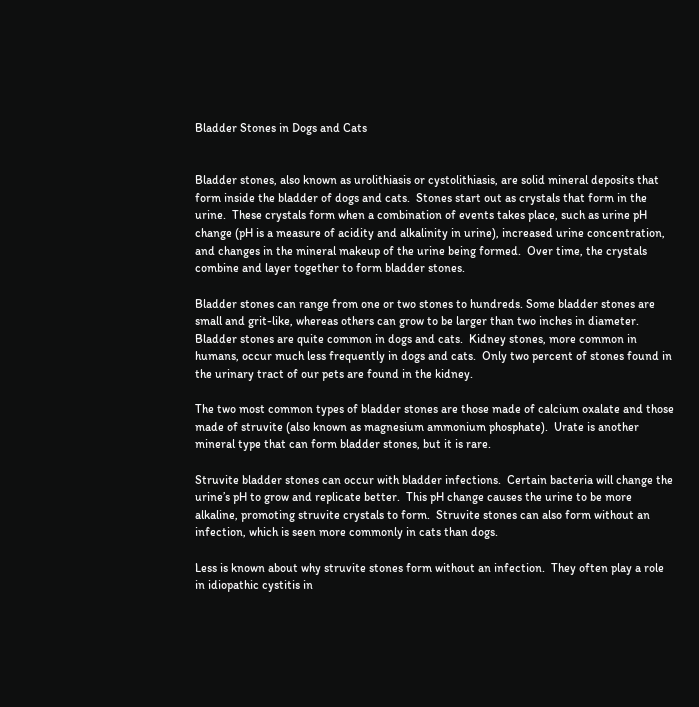Bladder Stones in Dogs and Cats


Bladder stones, also known as urolithiasis or cystolithiasis, are solid mineral deposits that form inside the bladder of dogs and cats.  Stones start out as crystals that form in the urine.  These crystals form when a combination of events takes place, such as urine pH change (pH is a measure of acidity and alkalinity in urine), increased urine concentration, and changes in the mineral makeup of the urine being formed.  Over time, the crystals combine and layer together to form bladder stones.

Bladder stones can range from one or two stones to hundreds. Some bladder stones are small and grit-like, whereas others can grow to be larger than two inches in diameter.  Bladder stones are quite common in dogs and cats.  Kidney stones, more common in humans, occur much less frequently in dogs and cats.  Only two percent of stones found in the urinary tract of our pets are found in the kidney.

The two most common types of bladder stones are those made of calcium oxalate and those made of struvite (also known as magnesium ammonium phosphate).  Urate is another mineral type that can form bladder stones, but it is rare.

Struvite bladder stones can occur with bladder infections.  Certain bacteria will change the urine’s pH to grow and replicate better.  This pH change causes the urine to be more alkaline, promoting struvite crystals to form.  Struvite stones can also form without an infection, which is seen more commonly in cats than dogs.

Less is known about why struvite stones form without an infection.  They often play a role in idiopathic cystitis in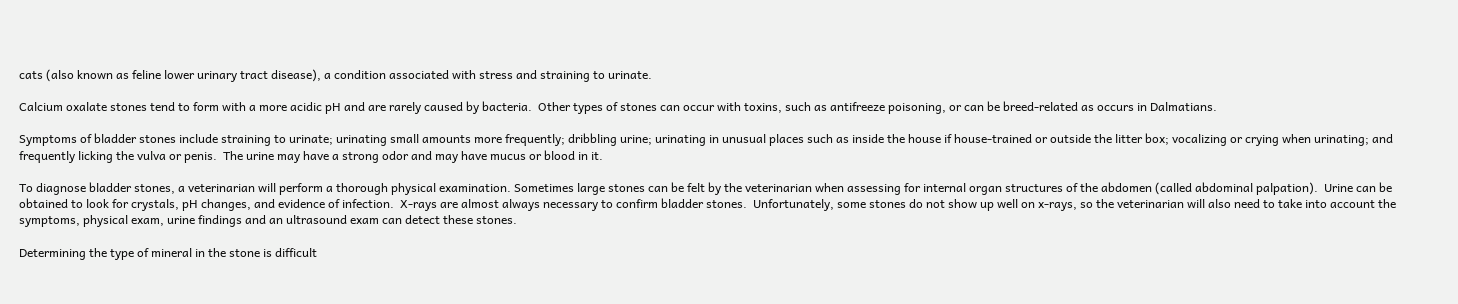cats (also known as feline lower urinary tract disease), a condition associated with stress and straining to urinate.

Calcium oxalate stones tend to form with a more acidic pH and are rarely caused by bacteria.  Other types of stones can occur with toxins, such as antifreeze poisoning, or can be breed-related as occurs in Dalmatians.

Symptoms of bladder stones include straining to urinate; urinating small amounts more frequently; dribbling urine; urinating in unusual places such as inside the house if house-trained or outside the litter box; vocalizing or crying when urinating; and frequently licking the vulva or penis.  The urine may have a strong odor and may have mucus or blood in it.

To diagnose bladder stones, a veterinarian will perform a thorough physical examination. Sometimes large stones can be felt by the veterinarian when assessing for internal organ structures of the abdomen (called abdominal palpation).  Urine can be obtained to look for crystals, pH changes, and evidence of infection.  X-rays are almost always necessary to confirm bladder stones.  Unfortunately, some stones do not show up well on x-rays, so the veterinarian will also need to take into account the symptoms, physical exam, urine findings and an ultrasound exam can detect these stones.

Determining the type of mineral in the stone is difficult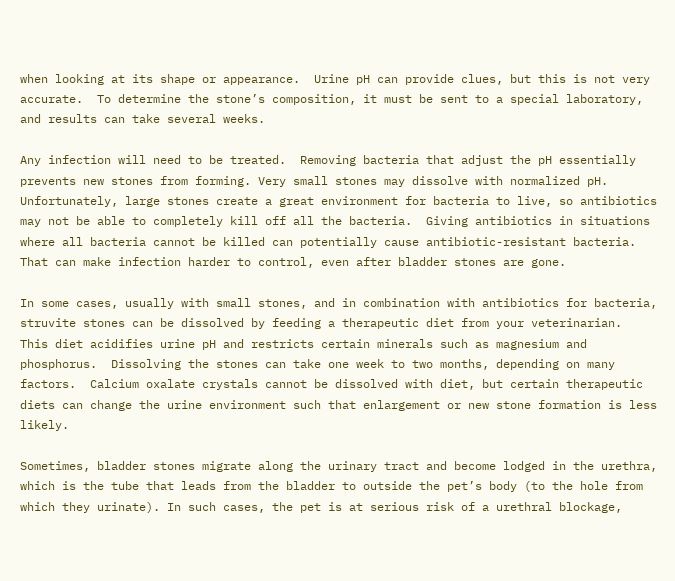when looking at its shape or appearance.  Urine pH can provide clues, but this is not very accurate.  To determine the stone’s composition, it must be sent to a special laboratory, and results can take several weeks.

Any infection will need to be treated.  Removing bacteria that adjust the pH essentially prevents new stones from forming. Very small stones may dissolve with normalized pH.  Unfortunately, large stones create a great environment for bacteria to live, so antibiotics may not be able to completely kill off all the bacteria.  Giving antibiotics in situations where all bacteria cannot be killed can potentially cause antibiotic-resistant bacteria.  That can make infection harder to control, even after bladder stones are gone.

In some cases, usually with small stones, and in combination with antibiotics for bacteria, struvite stones can be dissolved by feeding a therapeutic diet from your veterinarian.  This diet acidifies urine pH and restricts certain minerals such as magnesium and phosphorus.  Dissolving the stones can take one week to two months, depending on many factors.  Calcium oxalate crystals cannot be dissolved with diet, but certain therapeutic diets can change the urine environment such that enlargement or new stone formation is less likely.

Sometimes, bladder stones migrate along the urinary tract and become lodged in the urethra, which is the tube that leads from the bladder to outside the pet’s body (to the hole from which they urinate). In such cases, the pet is at serious risk of a urethral blockage,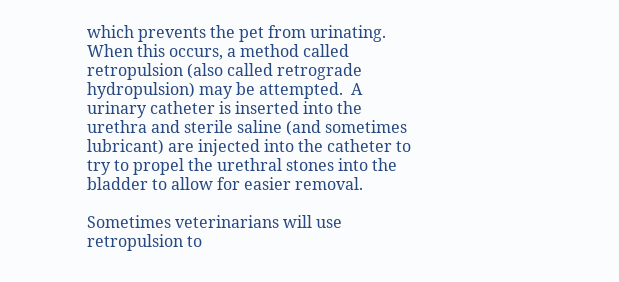which prevents the pet from urinating.  When this occurs, a method called retropulsion (also called retrograde hydropulsion) may be attempted.  A urinary catheter is inserted into the urethra and sterile saline (and sometimes lubricant) are injected into the catheter to try to propel the urethral stones into the bladder to allow for easier removal.

Sometimes veterinarians will use retropulsion to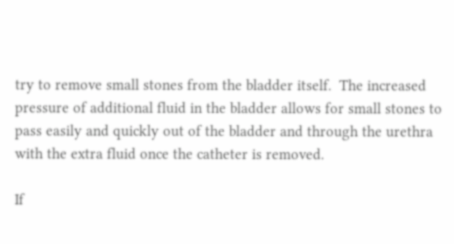try to remove small stones from the bladder itself.  The increased pressure of additional fluid in the bladder allows for small stones to pass easily and quickly out of the bladder and through the urethra with the extra fluid once the catheter is removed.

If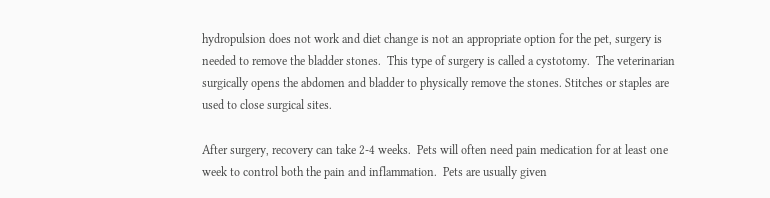hydropulsion does not work and diet change is not an appropriate option for the pet, surgery is needed to remove the bladder stones.  This type of surgery is called a cystotomy.  The veterinarian surgically opens the abdomen and bladder to physically remove the stones. Stitches or staples are used to close surgical sites.

After surgery, recovery can take 2-4 weeks.  Pets will often need pain medication for at least one week to control both the pain and inflammation.  Pets are usually given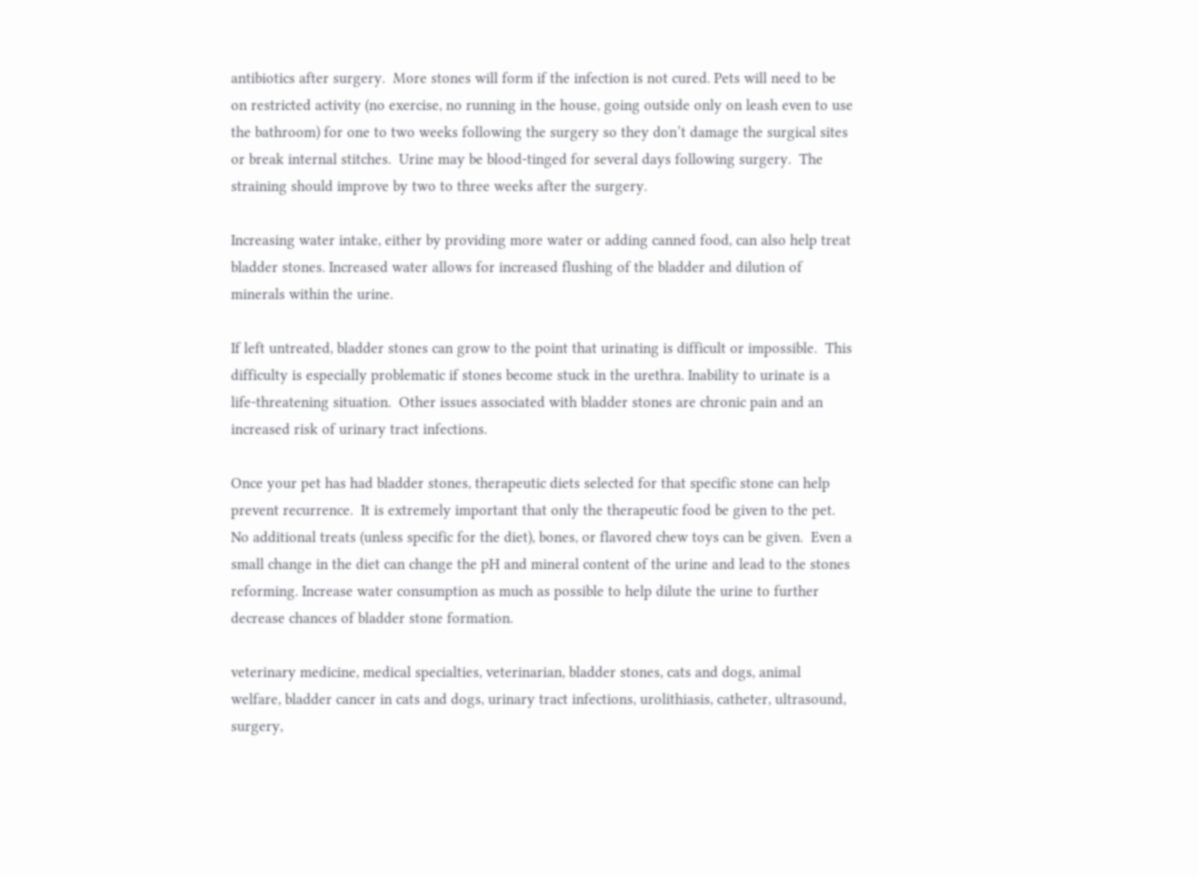antibiotics after surgery.  More stones will form if the infection is not cured. Pets will need to be on restricted activity (no exercise, no running in the house, going outside only on leash even to use the bathroom) for one to two weeks following the surgery so they don’t damage the surgical sites or break internal stitches.  Urine may be blood-tinged for several days following surgery.  The straining should improve by two to three weeks after the surgery.

Increasing water intake, either by providing more water or adding canned food, can also help treat bladder stones. Increased water allows for increased flushing of the bladder and dilution of minerals within the urine.

If left untreated, bladder stones can grow to the point that urinating is difficult or impossible.  This difficulty is especially problematic if stones become stuck in the urethra. Inability to urinate is a life-threatening situation.  Other issues associated with bladder stones are chronic pain and an increased risk of urinary tract infections.

Once your pet has had bladder stones, therapeutic diets selected for that specific stone can help prevent recurrence.  It is extremely important that only the therapeutic food be given to the pet. No additional treats (unless specific for the diet), bones, or flavored chew toys can be given.  Even a small change in the diet can change the pH and mineral content of the urine and lead to the stones reforming. Increase water consumption as much as possible to help dilute the urine to further decrease chances of bladder stone formation.

veterinary medicine, medical specialties, veterinarian, bladder stones, cats and dogs, animal welfare, bladder cancer in cats and dogs, urinary tract infections, urolithiasis, catheter, ultrasound, surgery,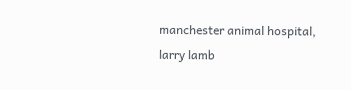manchester animal hospital, larry lamb